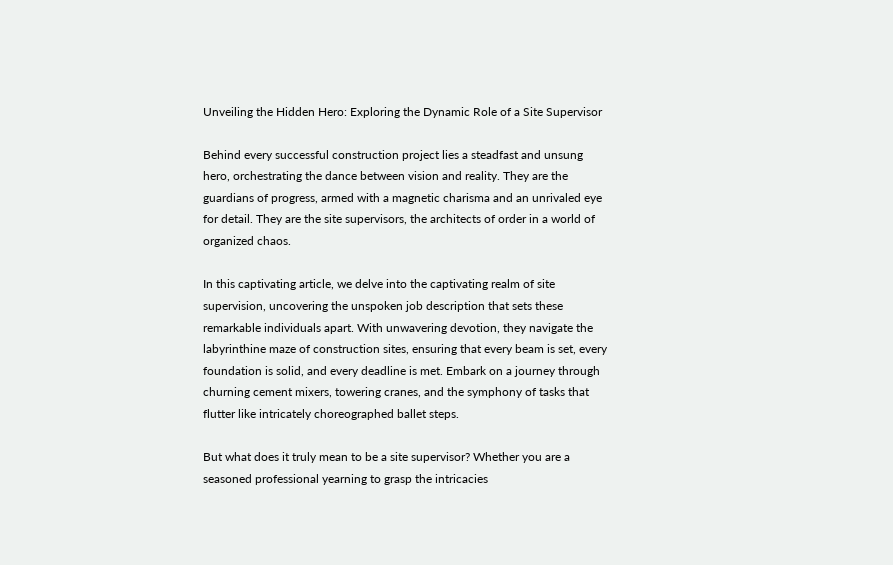Unveiling the Hidden Hero: Exploring the Dynamic Role of a Site Supervisor

Behind every successful construction project lies a steadfast and unsung hero, orchestrating the dance between vision and reality. They are the guardians of progress, armed with a magnetic charisma and an unrivaled eye for detail. They are the site supervisors, the architects of order in a world of organized chaos.

In this captivating article, we delve into the captivating realm of site supervision, uncovering the unspoken job description that sets these remarkable individuals apart. With unwavering devotion, they navigate the labyrinthine maze of construction sites, ensuring that every beam is set, every foundation is solid, and every deadline is met. Embark on a journey through churning cement mixers, towering cranes, and the symphony of tasks that flutter like intricately choreographed ballet steps.

But what does it truly mean to be a site supervisor? Whether you are a seasoned professional yearning to grasp the intricacies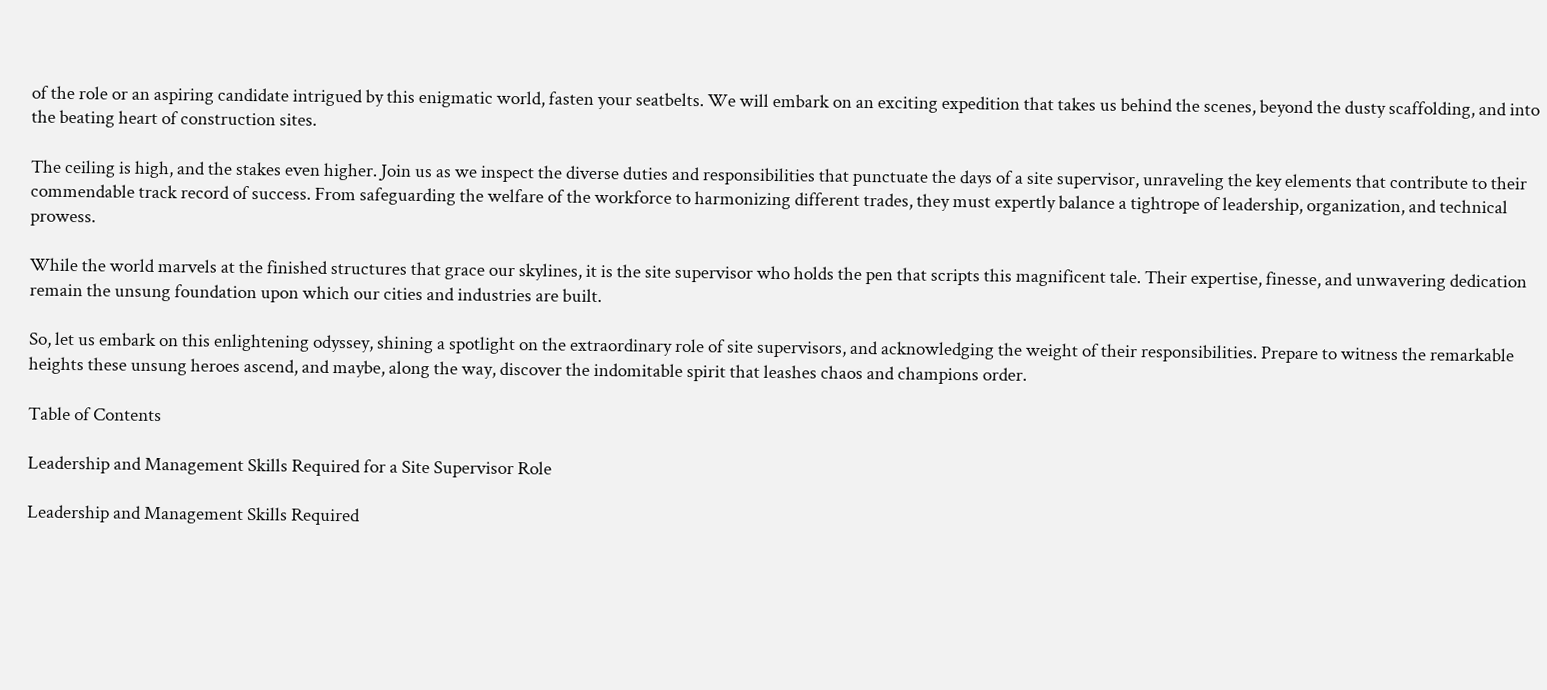of the role or an aspiring candidate intrigued by this enigmatic world, fasten your seatbelts. We will embark on an exciting expedition that takes us behind the scenes, beyond the dusty scaffolding, and into the beating heart of construction sites.

The ceiling is high, and the stakes even higher. Join us as we inspect the diverse duties and responsibilities that punctuate the days of a site supervisor, unraveling the key elements that contribute to their commendable track record of success. From safeguarding the welfare of the workforce to harmonizing different trades, they must expertly balance a tightrope of leadership, organization, and technical prowess.

While the world marvels at the finished structures that grace our skylines, it is the site supervisor who holds the pen that scripts this magnificent tale. Their expertise, finesse, and unwavering dedication remain the unsung foundation upon which our cities and industries are built.

So, let us embark on this enlightening odyssey, shining a spotlight on the extraordinary role of site supervisors, and acknowledging the weight of their responsibilities. Prepare to witness the remarkable heights these unsung heroes ascend, and maybe, along the way, discover the indomitable spirit that leashes chaos and champions order.

Table of Contents

Leadership and Management Skills Required for a Site Supervisor Role

Leadership and Management Skills Required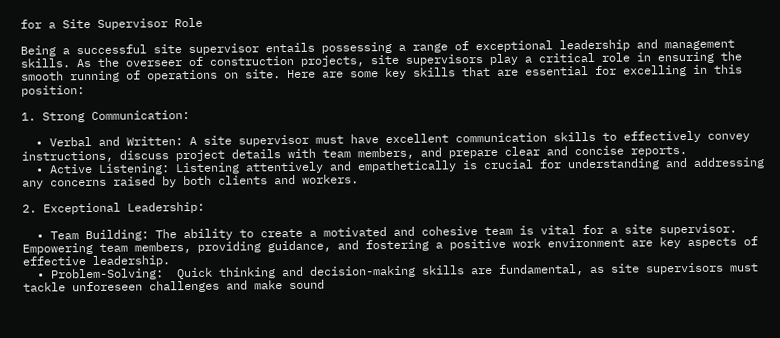for a Site Supervisor Role

Being a successful site supervisor entails possessing a range of exceptional leadership and management skills. As the overseer of construction projects, site supervisors play a critical role in ensuring the smooth running of operations on site. Here are some key skills that are essential for excelling in this position:

1. Strong Communication:

  • Verbal and Written: A site supervisor must have excellent communication skills to effectively convey instructions, discuss project details with team members, and prepare clear and concise reports.
  • Active Listening: Listening attentively and empathetically is crucial for understanding and addressing any concerns raised by both clients and workers.

2. Exceptional Leadership:

  • Team Building: The ability to create a motivated and cohesive team is vital for a site supervisor. Empowering team members, providing guidance, and fostering a positive work environment are key aspects of effective leadership.
  • Problem-Solving:  Quick thinking and decision-making skills are fundamental, as site supervisors must tackle unforeseen challenges and make sound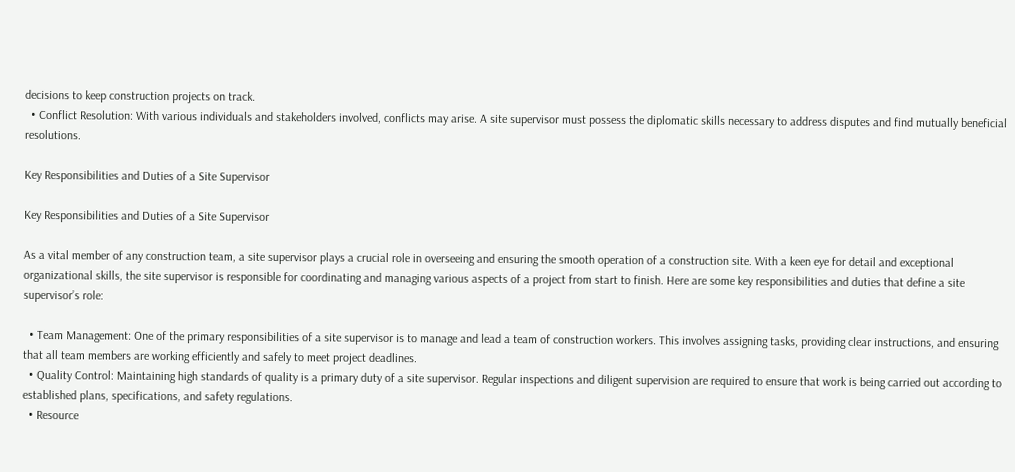decisions to keep construction projects on track.
  • Conflict Resolution: With various individuals and stakeholders involved, conflicts may arise. A site supervisor must possess the diplomatic skills necessary to address disputes and find mutually beneficial resolutions.

Key Responsibilities and Duties of a Site Supervisor

Key Responsibilities and Duties of a Site Supervisor

As a vital member of any construction team, a site supervisor plays a crucial role in overseeing and ensuring the smooth operation of a construction site. With a keen eye for detail and exceptional organizational skills, the site supervisor is responsible for coordinating and managing various aspects of a project from start to finish. Here are some key responsibilities and duties that define a site supervisor’s role:

  • Team Management: One of the primary responsibilities of a site supervisor is to manage and lead a team of construction workers. This involves assigning tasks, providing clear instructions, and ensuring that all team members are working efficiently and safely to meet project deadlines.
  • Quality Control: Maintaining high standards of quality is a primary duty of a site supervisor. Regular inspections and diligent supervision are required to ensure that work is being carried out according to established plans, specifications, and safety regulations.
  • Resource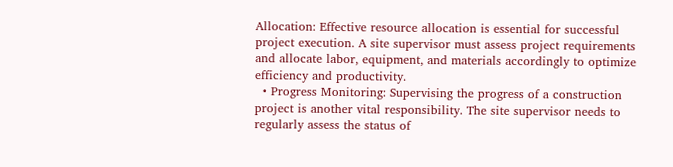Allocation: Effective resource allocation is essential for successful project execution. A site supervisor must assess project requirements and allocate labor, equipment, and materials accordingly to optimize efficiency and productivity.
  • Progress Monitoring: Supervising the progress of a construction project is another vital responsibility. The site supervisor needs to regularly assess the status of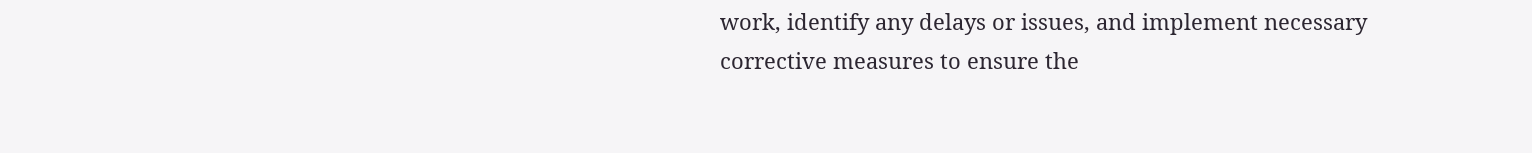work, identify any delays or issues, and implement necessary corrective measures to ensure the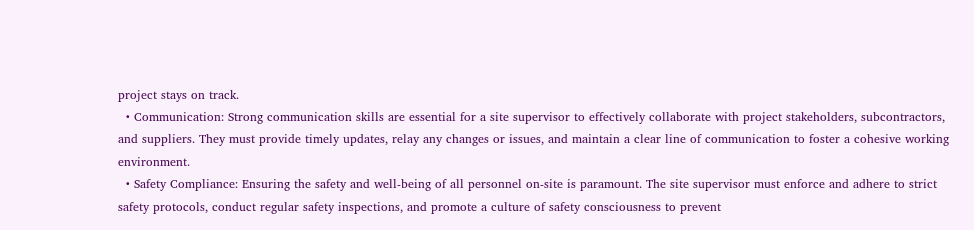project stays on track.
  • Communication: Strong communication skills are essential for a site supervisor to effectively collaborate with project stakeholders, subcontractors, and suppliers. They must provide timely updates, relay any changes or issues, and maintain a clear line of communication to foster a cohesive working environment.
  • Safety Compliance: Ensuring the safety and well-being of all personnel on-site is paramount. The site supervisor must enforce and adhere to strict safety protocols, conduct regular safety inspections, and promote a culture of safety consciousness to prevent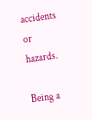accidents or hazards.

Being a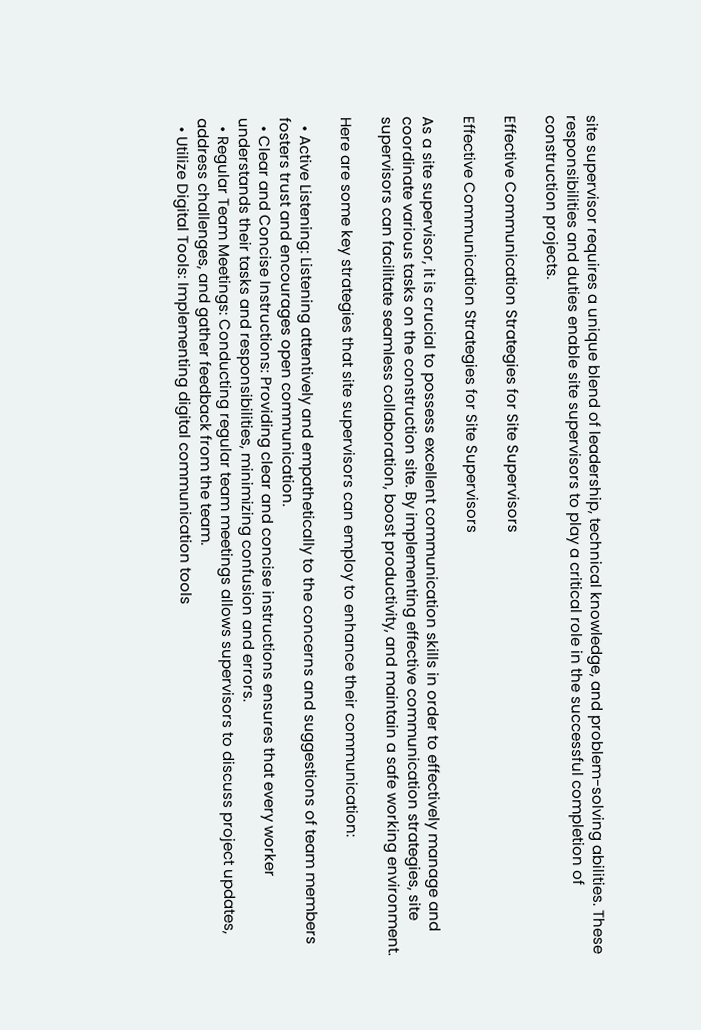site supervisor requires a unique blend of leadership, technical knowledge, and problem-solving abilities. These responsibilities and duties enable site supervisors to play a critical role in the successful completion of construction projects.

Effective Communication Strategies for Site Supervisors

Effective Communication Strategies for Site Supervisors

As a site supervisor, it is crucial to possess excellent communication skills in order to effectively manage and coordinate various tasks on the construction site. By implementing effective communication strategies, site supervisors can facilitate seamless collaboration, boost productivity, and maintain a safe working environment.

Here are some key strategies that site supervisors can employ to enhance their communication:

  • Active Listening: Listening attentively and empathetically to the concerns and suggestions of team members fosters trust and encourages open communication.
  • Clear and Concise Instructions: Providing clear and concise instructions ensures that every worker understands their tasks and responsibilities, minimizing confusion and errors.
  • Regular Team Meetings: Conducting regular team meetings allows supervisors to discuss project updates, address challenges, and gather feedback from the team.
  • Utilize Digital Tools: Implementing digital communication tools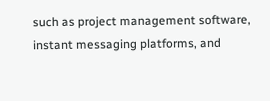such as project management software, instant messaging platforms, and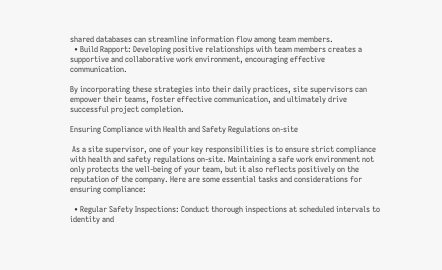shared databases can streamline information flow among team members.
  • Build Rapport: Developing positive relationships with team members creates a supportive and collaborative work environment, encouraging effective communication.

By incorporating these strategies into their daily practices, site supervisors can empower their teams, foster effective communication, and ultimately drive successful project completion.

Ensuring Compliance with Health and Safety Regulations on-site

 As a site supervisor, one of your key responsibilities is to ensure strict compliance with health and safety regulations on-site. Maintaining a safe work environment not only protects the well-being of your team, but it also reflects positively on the reputation of the company. Here are some essential tasks and considerations for ensuring compliance:

  • Regular Safety Inspections: Conduct thorough inspections at scheduled intervals to identity and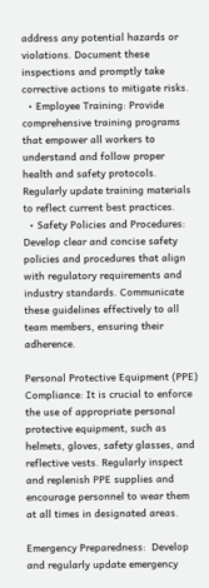address any potential hazards or violations. Document these inspections and promptly take corrective actions to mitigate risks.
  • Employee Training: Provide comprehensive training programs that empower all workers to understand and follow proper health and safety protocols. Regularly update training materials to reflect current best practices.
  • Safety Policies and Procedures: Develop clear and concise safety policies and procedures that align with regulatory requirements and industry standards. Communicate these guidelines effectively to all team members, ensuring their adherence.

Personal Protective Equipment (PPE) Compliance: It is crucial to enforce the use of appropriate personal protective equipment, such as helmets, gloves, safety glasses, and reflective vests. Regularly inspect and replenish PPE supplies and encourage personnel to wear them at all times in designated areas.

Emergency Preparedness:  Develop and regularly update emergency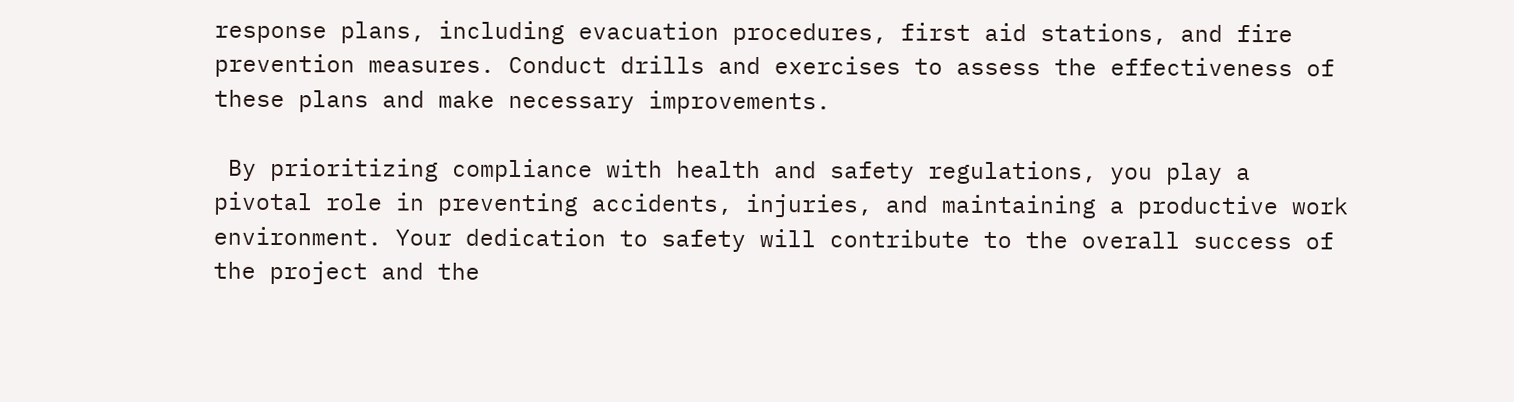response plans, including evacuation procedures, first aid stations, and fire prevention measures. Conduct drills and exercises to assess the effectiveness of these plans and make necessary improvements.

 By prioritizing compliance with health and safety regulations, you play a pivotal role in preventing accidents, injuries, and maintaining a productive work environment. Your dedication to safety will contribute to the overall success of the project and the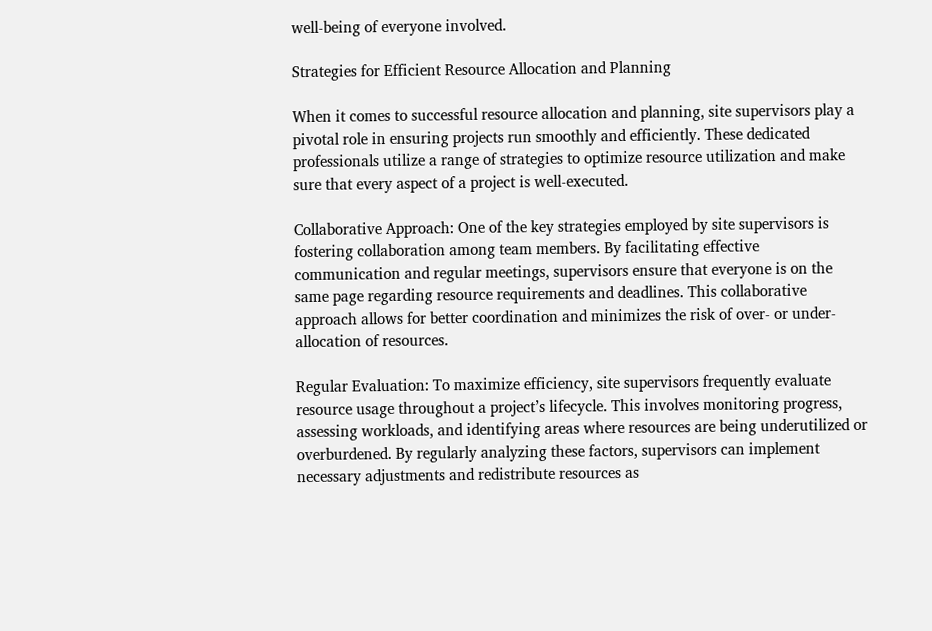well-being of everyone involved.

Strategies for Efficient Resource Allocation and Planning

When it comes to successful resource allocation and planning, site supervisors play a pivotal role in ensuring projects run smoothly and efficiently. These dedicated professionals utilize a range of strategies to optimize resource utilization and make sure that every aspect of a project is well-executed.

Collaborative Approach: One of the key strategies employed by site supervisors is fostering collaboration among team members. By facilitating effective communication and regular meetings, supervisors ensure that everyone is on the same page regarding resource requirements and deadlines. This collaborative approach allows for better coordination and minimizes the risk of over- or under-allocation of resources.

Regular Evaluation: To maximize efficiency, site supervisors frequently evaluate resource usage throughout a project’s lifecycle. This involves monitoring progress, assessing workloads, and identifying areas where resources are being underutilized or overburdened. By regularly analyzing these factors, supervisors can implement necessary adjustments and redistribute resources as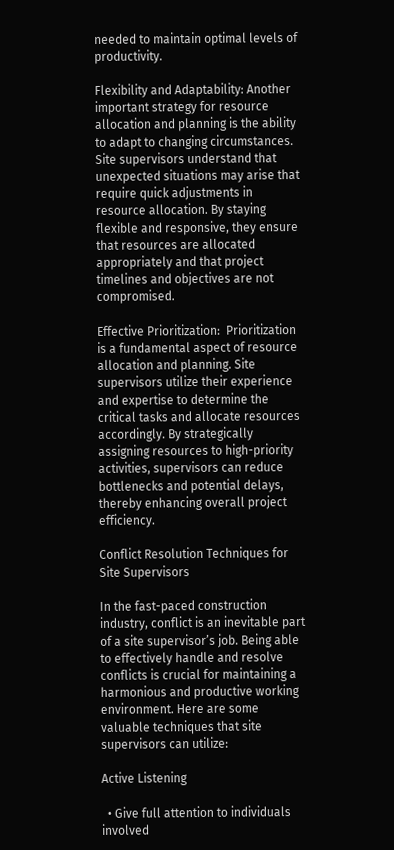needed to maintain optimal levels of productivity.

Flexibility and Adaptability: Another important strategy for resource allocation and planning is the ability to adapt to changing circumstances. Site supervisors understand that unexpected situations may arise that require quick adjustments in resource allocation. By staying flexible and responsive, they ensure that resources are allocated appropriately and that project timelines and objectives are not compromised.

Effective Prioritization:  Prioritization is a fundamental aspect of resource allocation and planning. Site supervisors utilize their experience and expertise to determine the critical tasks and allocate resources accordingly. By strategically assigning resources to high-priority activities, supervisors can reduce bottlenecks and potential delays, thereby enhancing overall project efficiency.

Conflict Resolution Techniques for Site Supervisors

In the fast-paced construction industry, conflict is an inevitable part of a site supervisor’s job. Being able to effectively handle and resolve conflicts is crucial for maintaining a harmonious and productive working environment. Here are some valuable techniques that site supervisors can utilize:

Active Listening

  • Give full attention to individuals involved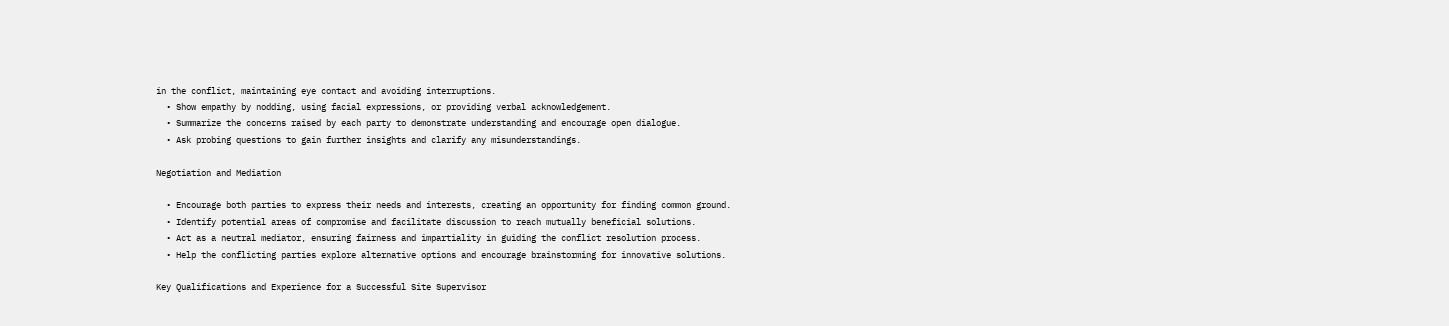in the conflict, maintaining eye contact and avoiding interruptions.
  • Show empathy by nodding, using facial expressions, or providing verbal acknowledgement.
  • Summarize the concerns raised by each party to demonstrate understanding and encourage open dialogue.
  • Ask probing questions to gain further insights and clarify any misunderstandings.

Negotiation and Mediation

  • Encourage both parties to express their needs and interests, creating an opportunity for finding common ground.
  • Identify potential areas of compromise and facilitate discussion to reach mutually beneficial solutions.
  • Act as a neutral mediator, ensuring fairness and impartiality in guiding the conflict resolution process.
  • Help the conflicting parties explore alternative options and encourage brainstorming for innovative solutions.

Key Qualifications and Experience for a Successful Site Supervisor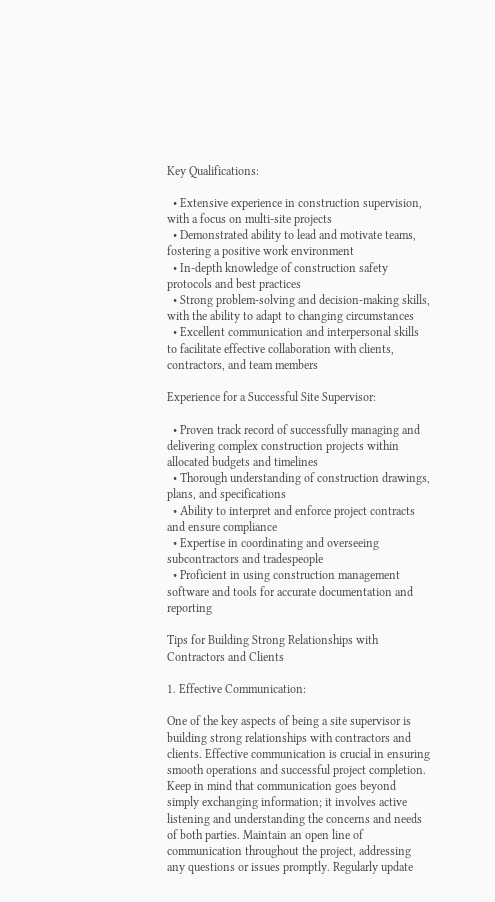Key Qualifications:

  • Extensive experience in construction supervision, with a focus on multi-site projects
  • Demonstrated ability to lead and motivate teams, fostering a positive work environment
  • In-depth knowledge of construction safety protocols and best practices
  • Strong problem-solving and decision-making skills, with the ability to adapt to changing circumstances
  • Excellent communication and interpersonal skills to facilitate effective collaboration with clients, contractors, and team members

Experience for a Successful Site Supervisor:

  • Proven track record of successfully managing and delivering complex construction projects within allocated budgets and timelines
  • Thorough understanding of construction drawings, plans, and specifications
  • Ability to interpret and enforce project contracts and ensure compliance
  • Expertise in coordinating and overseeing subcontractors and tradespeople
  • Proficient in using construction management software and tools for accurate documentation and reporting

Tips for Building Strong Relationships with Contractors and Clients

1. Effective Communication:

One of the key aspects of being a site supervisor is building strong relationships with contractors and clients. Effective communication is crucial in ensuring smooth operations and successful project completion. Keep in mind that communication goes beyond simply exchanging information; it involves active listening and understanding the concerns and needs of both parties. Maintain an open line of communication throughout the project, addressing any questions or issues promptly. Regularly update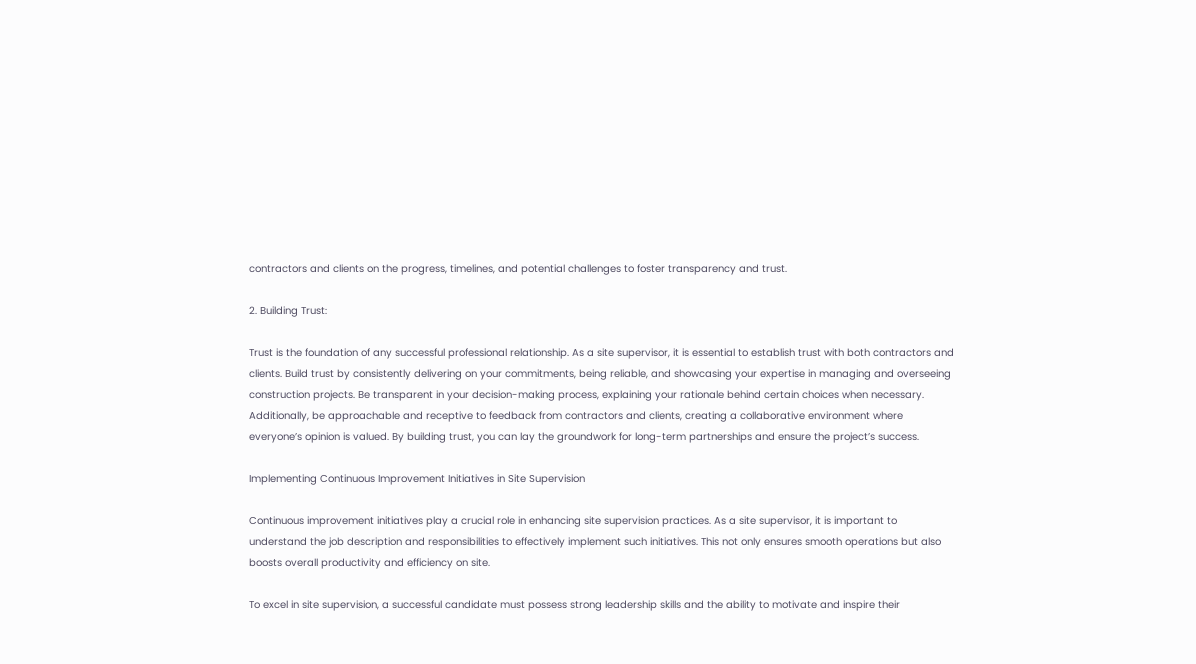contractors and clients on the progress, timelines, and potential challenges to foster transparency and trust.

2. Building Trust:

Trust is the foundation of any successful professional relationship. As a site supervisor, it is essential to establish trust with both contractors and clients. Build trust by consistently delivering on your commitments, being reliable, and showcasing your expertise in managing and overseeing construction projects. Be transparent in your decision-making process, explaining your rationale behind certain choices when necessary. Additionally, be approachable and receptive to feedback from contractors and clients, creating a collaborative environment where everyone’s opinion is valued. By building trust, you can lay the groundwork for long-term partnerships and ensure the project’s success.

Implementing Continuous Improvement Initiatives in Site Supervision

Continuous improvement initiatives play a crucial role in enhancing site supervision practices. As a site supervisor, it is important to understand the job description and responsibilities to effectively implement such initiatives. This not only ensures smooth operations but also boosts overall productivity and efficiency on site.

To excel in site supervision, a successful candidate must possess strong leadership skills and the ability to motivate and inspire their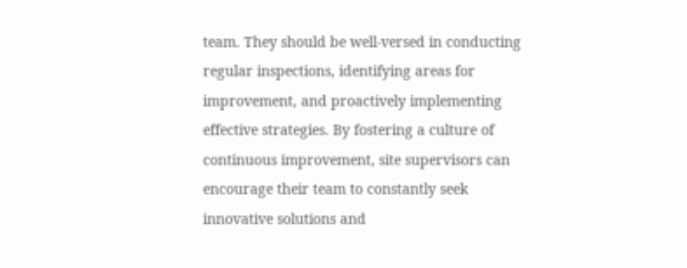team. They should be well-versed in conducting regular inspections, identifying areas for improvement, and proactively implementing effective strategies. By fostering a culture of continuous improvement, site supervisors can encourage their team to constantly seek innovative solutions and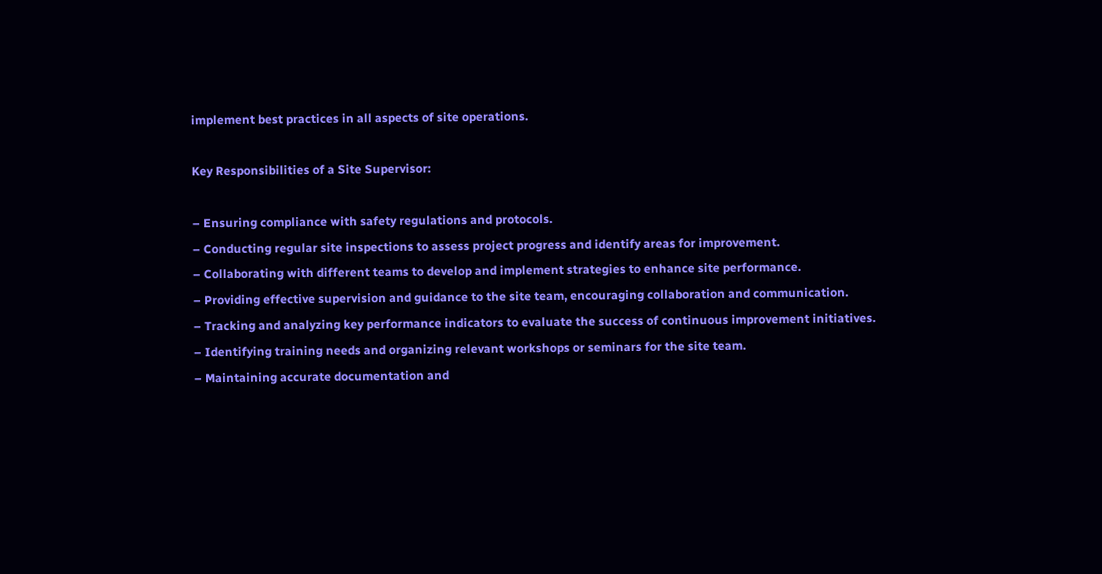implement best practices in all aspects of site operations.

Key Responsibilities of a Site Supervisor:

– Ensuring compliance with safety regulations and protocols.
– Conducting regular site inspections to assess project progress and identify areas for improvement.
– Collaborating with different teams to develop and implement strategies to enhance site performance.
– Providing effective supervision and guidance to the site team, encouraging collaboration and communication.
– Tracking and analyzing key performance indicators to evaluate the success of continuous improvement initiatives.
– Identifying training needs and organizing relevant workshops or seminars for the site team.
– Maintaining accurate documentation and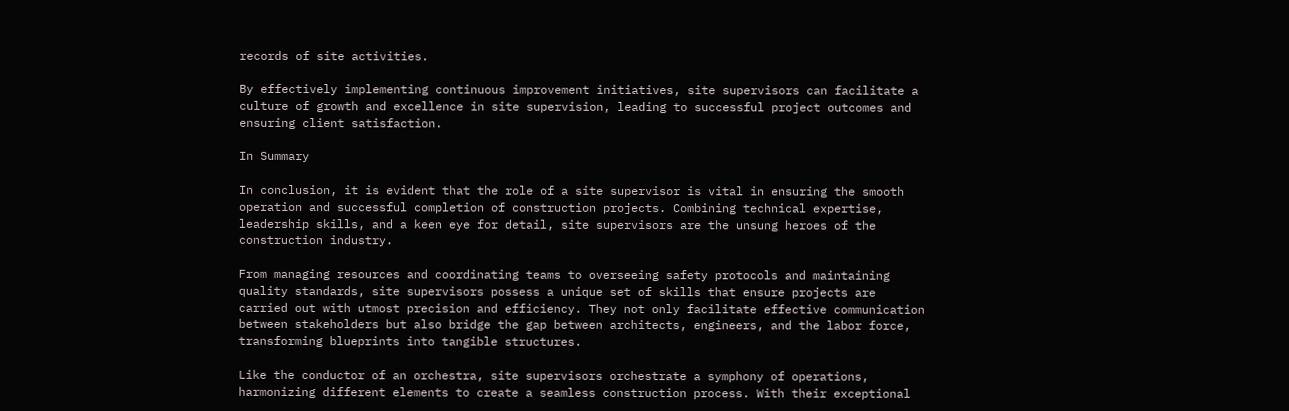records of site activities.

By effectively implementing continuous improvement initiatives, site supervisors can facilitate a culture of growth and excellence in site supervision, leading to successful project outcomes and ensuring client satisfaction.

In Summary

In conclusion, it is evident that the role of a site supervisor is vital in ensuring the smooth operation and successful completion of construction projects. Combining technical expertise, leadership skills, and a keen eye for detail, site supervisors are the unsung heroes of the construction industry.

From managing resources and coordinating teams to overseeing safety protocols and maintaining quality standards, site supervisors possess a unique set of skills that ensure projects are carried out with utmost precision and efficiency. They not only facilitate effective communication between stakeholders but also bridge the gap between architects, engineers, and the labor force, transforming blueprints into tangible structures.

Like the conductor of an orchestra, site supervisors orchestrate a symphony of operations, harmonizing different elements to create a seamless construction process. With their exceptional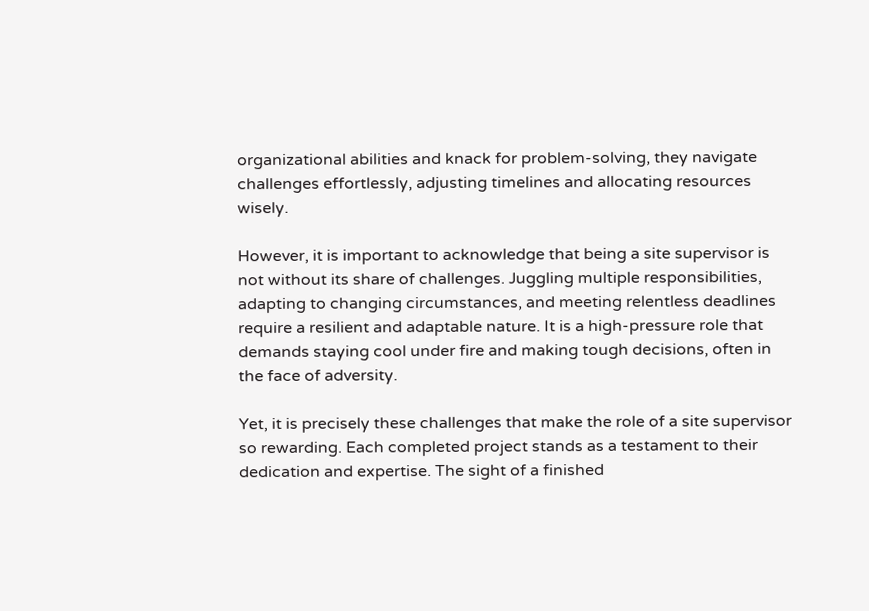organizational abilities and knack for problem-solving, they navigate challenges effortlessly, adjusting timelines and allocating resources wisely.

However, it is important to acknowledge that being a site supervisor is not without its share of challenges. Juggling multiple responsibilities, adapting to changing circumstances, and meeting relentless deadlines require a resilient and adaptable nature. It is a high-pressure role that demands staying cool under fire and making tough decisions, often in the face of adversity.

Yet, it is precisely these challenges that make the role of a site supervisor so rewarding. Each completed project stands as a testament to their dedication and expertise. The sight of a finished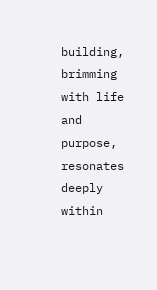building, brimming with life and purpose, resonates deeply within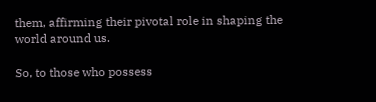them, affirming their pivotal role in shaping the world around us.

So, to those who possess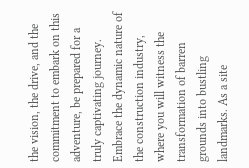the vision, the drive, and the commitment to embark on this adventure, be prepared for a truly captivating journey. Embrace the dynamic nature of the construction industry, where you will witness the transformation of barren grounds into bustling landmarks. As a site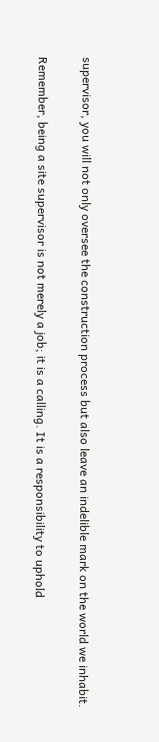supervisor, you will not only oversee the construction process but also leave an indelible mark on the world we inhabit.

Remember, being a site supervisor is not merely a job; it is a calling. It is a responsibility to uphold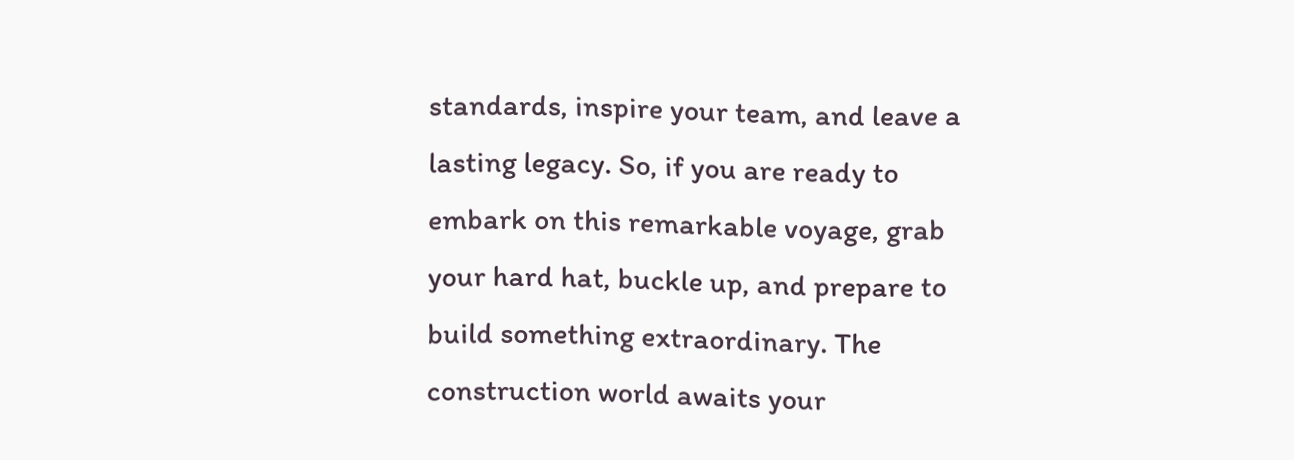standards, inspire your team, and leave a lasting legacy. So, if you are ready to embark on this remarkable voyage, grab your hard hat, buckle up, and prepare to build something extraordinary. The construction world awaits your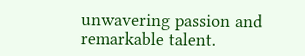unwavering passion and remarkable talent.